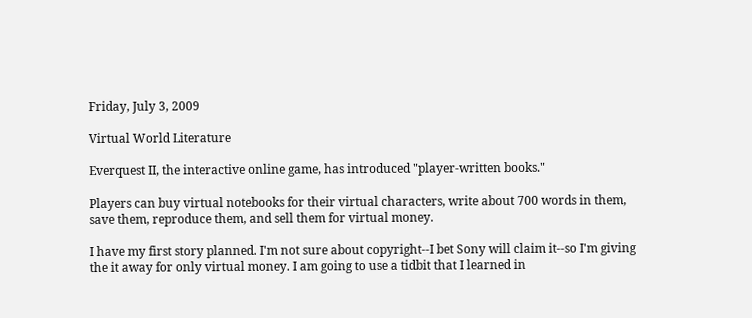Friday, July 3, 2009

Virtual World Literature

Everquest II, the interactive online game, has introduced "player-written books."

Players can buy virtual notebooks for their virtual characters, write about 700 words in them, save them, reproduce them, and sell them for virtual money.

I have my first story planned. I'm not sure about copyright--I bet Sony will claim it--so I'm giving the it away for only virtual money. I am going to use a tidbit that I learned in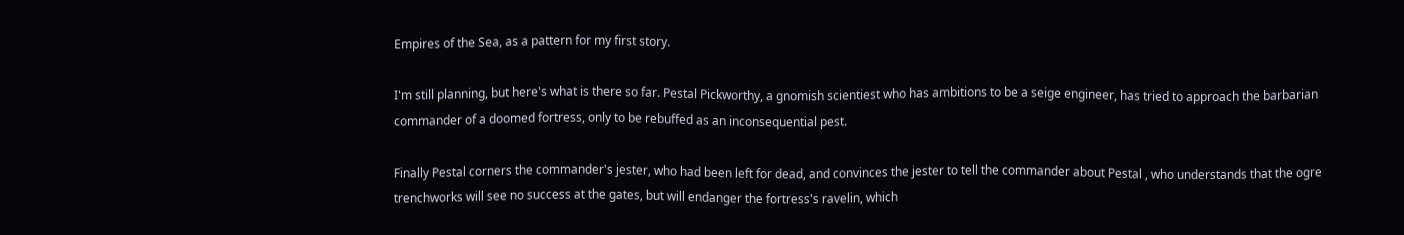Empires of the Sea, as a pattern for my first story.

I'm still planning, but here's what is there so far. Pestal Pickworthy, a gnomish scientiest who has ambitions to be a seige engineer, has tried to approach the barbarian commander of a doomed fortress, only to be rebuffed as an inconsequential pest.

Finally Pestal corners the commander's jester, who had been left for dead, and convinces the jester to tell the commander about Pestal , who understands that the ogre trenchworks will see no success at the gates, but will endanger the fortress's ravelin, which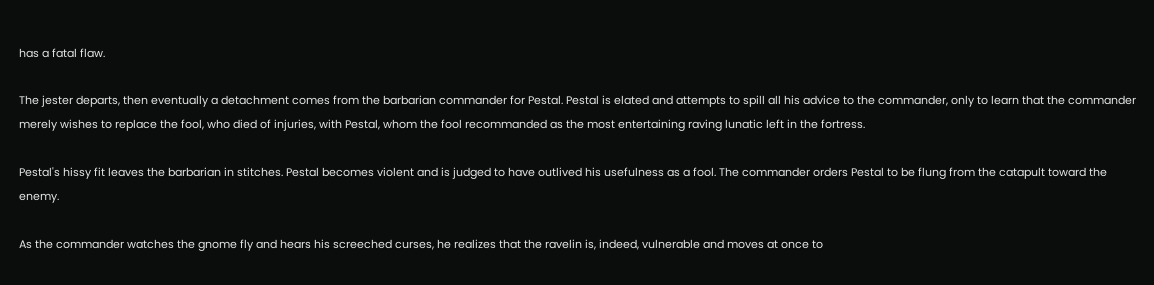has a fatal flaw.

The jester departs, then eventually a detachment comes from the barbarian commander for Pestal. Pestal is elated and attempts to spill all his advice to the commander, only to learn that the commander merely wishes to replace the fool, who died of injuries, with Pestal, whom the fool recommanded as the most entertaining raving lunatic left in the fortress.

Pestal's hissy fit leaves the barbarian in stitches. Pestal becomes violent and is judged to have outlived his usefulness as a fool. The commander orders Pestal to be flung from the catapult toward the enemy.

As the commander watches the gnome fly and hears his screeched curses, he realizes that the ravelin is, indeed, vulnerable and moves at once to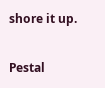shore it up.

Pestal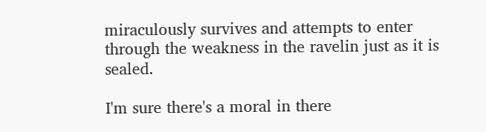miraculously survives and attempts to enter through the weakness in the ravelin just as it is sealed.

I'm sure there's a moral in there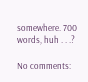somewhere. 700 words, huh . . .?

No comments: